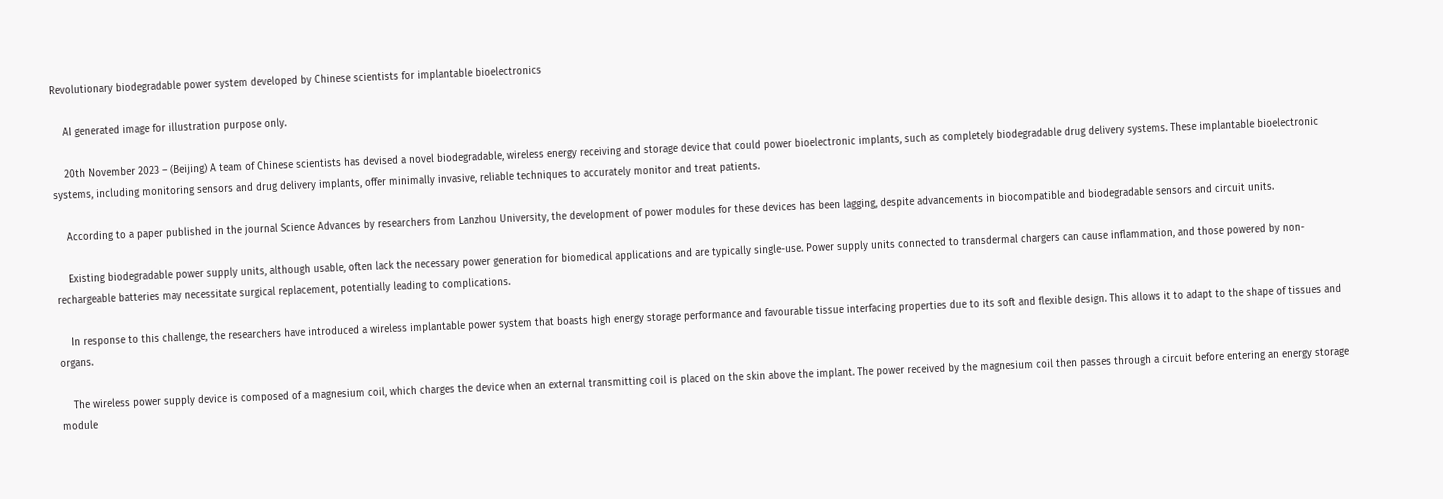Revolutionary biodegradable power system developed by Chinese scientists for implantable bioelectronics

    AI generated image for illustration purpose only.

    20th November 2023 – (Beijing) A team of Chinese scientists has devised a novel biodegradable, wireless energy receiving and storage device that could power bioelectronic implants, such as completely biodegradable drug delivery systems. These implantable bioelectronic systems, including monitoring sensors and drug delivery implants, offer minimally invasive, reliable techniques to accurately monitor and treat patients.

    According to a paper published in the journal Science Advances by researchers from Lanzhou University, the development of power modules for these devices has been lagging, despite advancements in biocompatible and biodegradable sensors and circuit units.

    Existing biodegradable power supply units, although usable, often lack the necessary power generation for biomedical applications and are typically single-use. Power supply units connected to transdermal chargers can cause inflammation, and those powered by non-rechargeable batteries may necessitate surgical replacement, potentially leading to complications.

    In response to this challenge, the researchers have introduced a wireless implantable power system that boasts high energy storage performance and favourable tissue interfacing properties due to its soft and flexible design. This allows it to adapt to the shape of tissues and organs.

    The wireless power supply device is composed of a magnesium coil, which charges the device when an external transmitting coil is placed on the skin above the implant. The power received by the magnesium coil then passes through a circuit before entering an energy storage module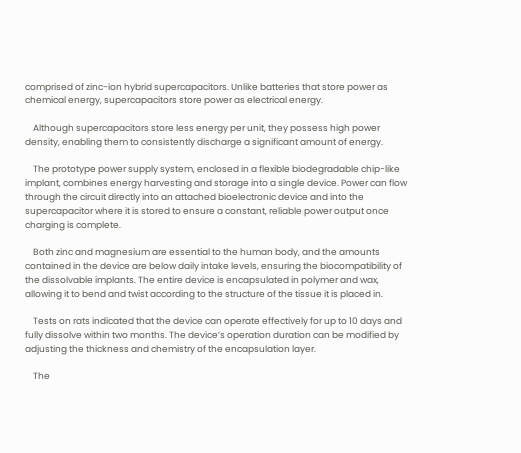comprised of zinc-ion hybrid supercapacitors. Unlike batteries that store power as chemical energy, supercapacitors store power as electrical energy.

    Although supercapacitors store less energy per unit, they possess high power density, enabling them to consistently discharge a significant amount of energy.

    The prototype power supply system, enclosed in a flexible biodegradable chip-like implant, combines energy harvesting and storage into a single device. Power can flow through the circuit directly into an attached bioelectronic device and into the supercapacitor where it is stored to ensure a constant, reliable power output once charging is complete.

    Both zinc and magnesium are essential to the human body, and the amounts contained in the device are below daily intake levels, ensuring the biocompatibility of the dissolvable implants. The entire device is encapsulated in polymer and wax, allowing it to bend and twist according to the structure of the tissue it is placed in.

    Tests on rats indicated that the device can operate effectively for up to 10 days and fully dissolve within two months. The device’s operation duration can be modified by adjusting the thickness and chemistry of the encapsulation layer.

    The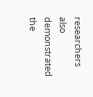researchers also demonstrated the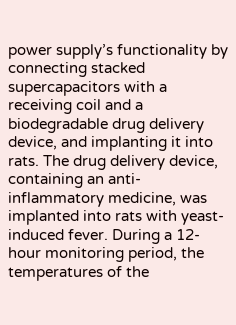power supply’s functionality by connecting stacked supercapacitors with a receiving coil and a biodegradable drug delivery device, and implanting it into rats. The drug delivery device, containing an anti-inflammatory medicine, was implanted into rats with yeast-induced fever. During a 12-hour monitoring period, the temperatures of the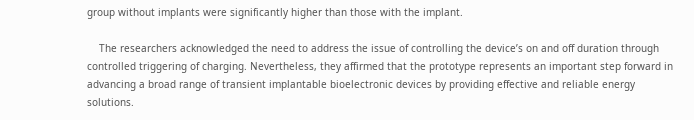group without implants were significantly higher than those with the implant.

    The researchers acknowledged the need to address the issue of controlling the device’s on and off duration through controlled triggering of charging. Nevertheless, they affirmed that the prototype represents an important step forward in advancing a broad range of transient implantable bioelectronic devices by providing effective and reliable energy solutions.